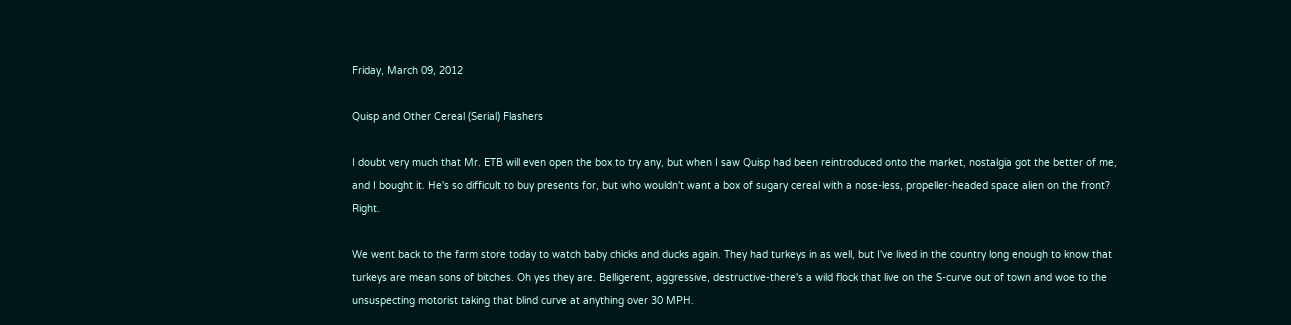Friday, March 09, 2012

Quisp and Other Cereal (Serial) Flashers

I doubt very much that Mr. ETB will even open the box to try any, but when I saw Quisp had been reintroduced onto the market, nostalgia got the better of me, and I bought it. He's so difficult to buy presents for, but who wouldn't want a box of sugary cereal with a nose-less, propeller-headed space alien on the front? Right.

We went back to the farm store today to watch baby chicks and ducks again. They had turkeys in as well, but I've lived in the country long enough to know that turkeys are mean sons of bitches. Oh yes they are. Belligerent, aggressive, destructive-there's a wild flock that live on the S-curve out of town and woe to the unsuspecting motorist taking that blind curve at anything over 30 MPH.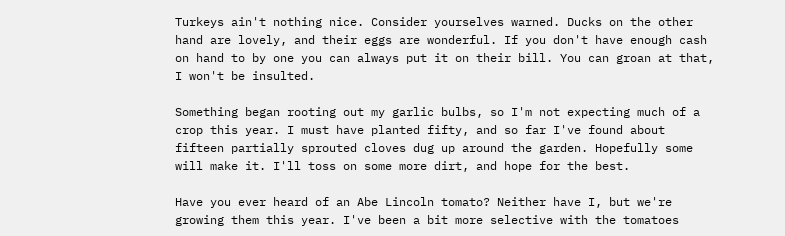Turkeys ain't nothing nice. Consider yourselves warned. Ducks on the other hand are lovely, and their eggs are wonderful. If you don't have enough cash on hand to by one you can always put it on their bill. You can groan at that, I won't be insulted.

Something began rooting out my garlic bulbs, so I'm not expecting much of a crop this year. I must have planted fifty, and so far I've found about fifteen partially sprouted cloves dug up around the garden. Hopefully some will make it. I'll toss on some more dirt, and hope for the best.

Have you ever heard of an Abe Lincoln tomato? Neither have I, but we're growing them this year. I've been a bit more selective with the tomatoes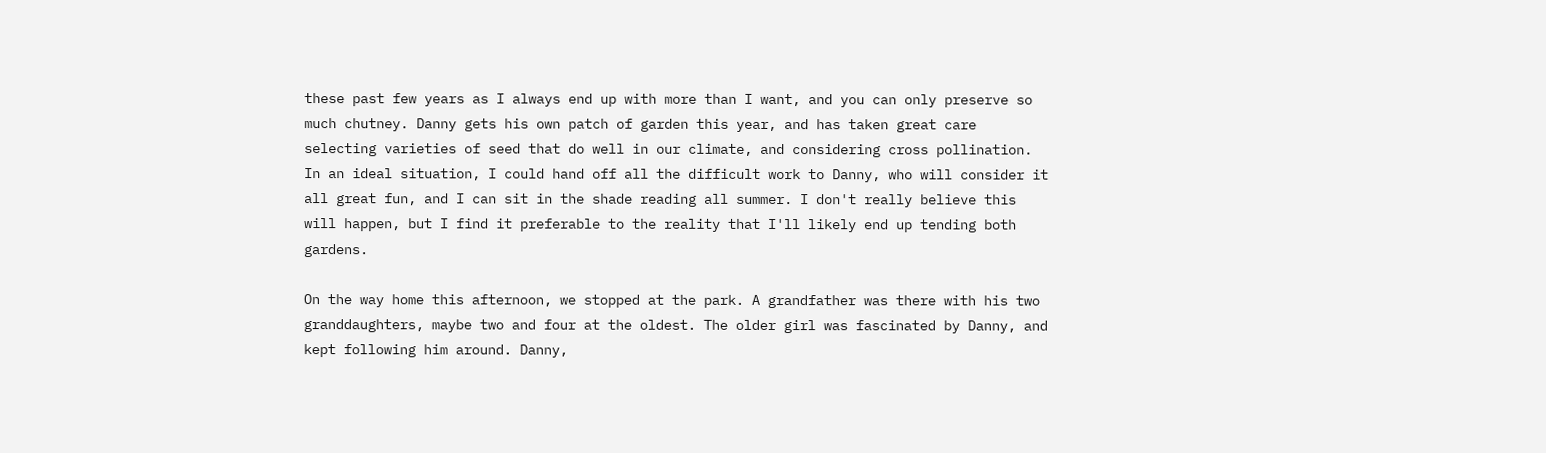these past few years as I always end up with more than I want, and you can only preserve so much chutney. Danny gets his own patch of garden this year, and has taken great care selecting varieties of seed that do well in our climate, and considering cross pollination. In an ideal situation, I could hand off all the difficult work to Danny, who will consider it all great fun, and I can sit in the shade reading all summer. I don't really believe this will happen, but I find it preferable to the reality that I'll likely end up tending both gardens.

On the way home this afternoon, we stopped at the park. A grandfather was there with his two granddaughters, maybe two and four at the oldest. The older girl was fascinated by Danny, and kept following him around. Danny,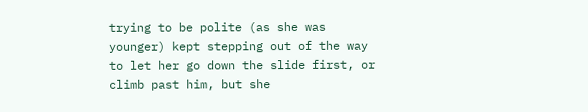trying to be polite (as she was younger) kept stepping out of the way to let her go down the slide first, or climb past him, but she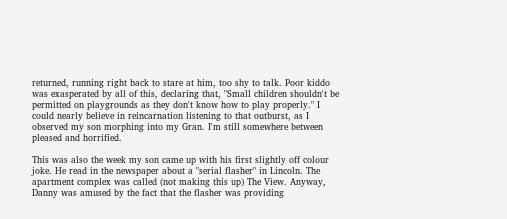returned, running right back to stare at him, too shy to talk. Poor kiddo was exasperated by all of this, declaring that, "Small children shouldn't be permitted on playgrounds as they don't know how to play properly." I could nearly believe in reincarnation listening to that outburst, as I observed my son morphing into my Gran. I'm still somewhere between pleased and horrified.

This was also the week my son came up with his first slightly off colour joke. He read in the newspaper about a "serial flasher" in Lincoln. The apartment complex was called (not making this up) The View. Anyway, Danny was amused by the fact that the flasher was providing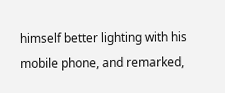himself better lighting with his mobile phone, and remarked,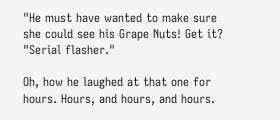"He must have wanted to make sure she could see his Grape Nuts! Get it? "Serial flasher."

Oh, how he laughed at that one for hours. Hours, and hours, and hours.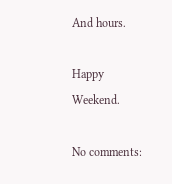And hours.

Happy Weekend.

No comments: